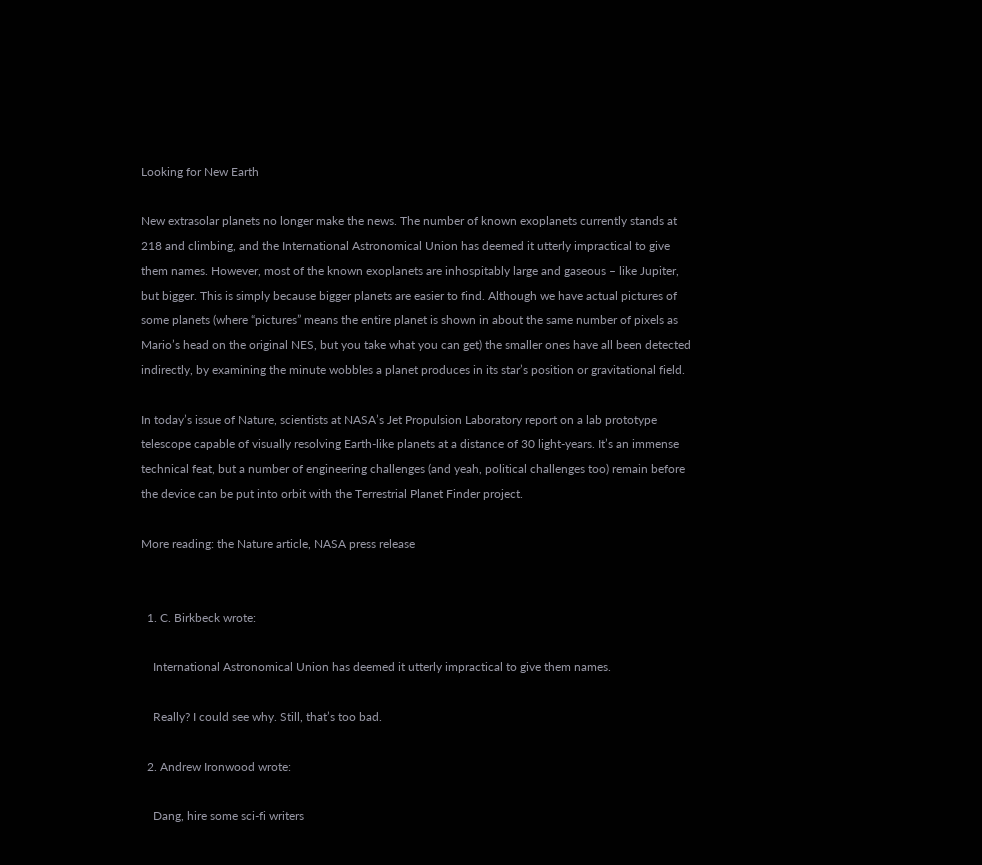Looking for New Earth

New extrasolar planets no longer make the news. The number of known exoplanets currently stands at 218 and climbing, and the International Astronomical Union has deemed it utterly impractical to give them names. However, most of the known exoplanets are inhospitably large and gaseous – like Jupiter, but bigger. This is simply because bigger planets are easier to find. Although we have actual pictures of some planets (where “pictures” means the entire planet is shown in about the same number of pixels as Mario’s head on the original NES, but you take what you can get) the smaller ones have all been detected indirectly, by examining the minute wobbles a planet produces in its star’s position or gravitational field.

In today’s issue of Nature, scientists at NASA’s Jet Propulsion Laboratory report on a lab prototype telescope capable of visually resolving Earth-like planets at a distance of 30 light-years. It’s an immense technical feat, but a number of engineering challenges (and yeah, political challenges too) remain before the device can be put into orbit with the Terrestrial Planet Finder project.

More reading: the Nature article, NASA press release


  1. C. Birkbeck wrote:

    International Astronomical Union has deemed it utterly impractical to give them names.

    Really? I could see why. Still, that’s too bad.

  2. Andrew Ironwood wrote:

    Dang, hire some sci-fi writers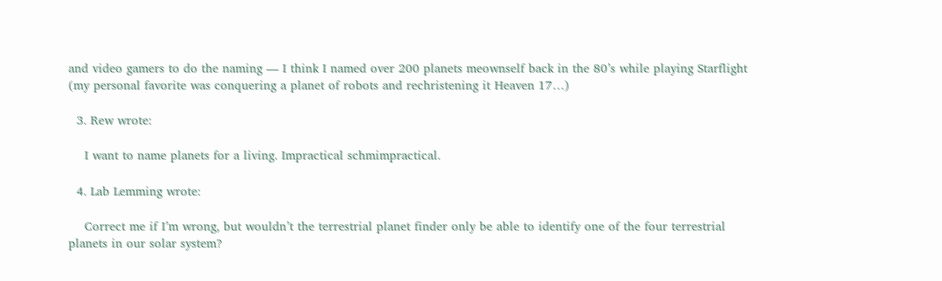and video gamers to do the naming — I think I named over 200 planets meownself back in the 80’s while playing Starflight (my personal favorite was conquering a planet of robots and rechristening it Heaven 17…)

  3. Rew wrote:

    I want to name planets for a living. Impractical schmimpractical.

  4. Lab Lemming wrote:

    Correct me if I’m wrong, but wouldn’t the terrestrial planet finder only be able to identify one of the four terrestrial planets in our solar system?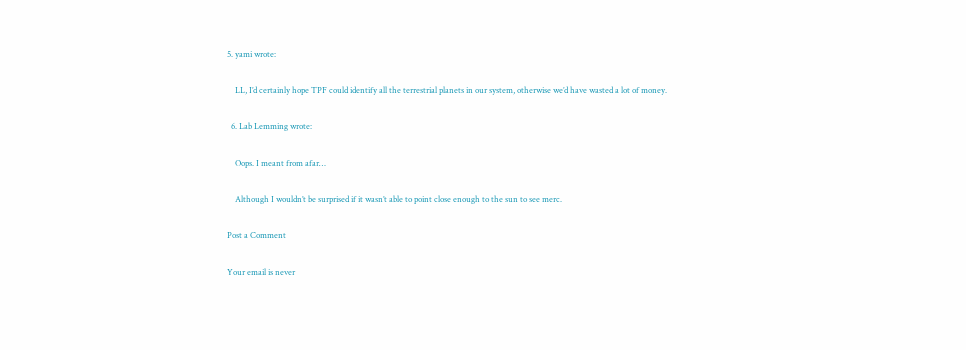5. yami wrote:

    LL, I’d certainly hope TPF could identify all the terrestrial planets in our system, otherwise we’d have wasted a lot of money.

  6. Lab Lemming wrote:

    Oops. I meant from afar…

    Although I wouldn’t be surprised if it wasn’t able to point close enough to the sun to see merc.

Post a Comment

Your email is never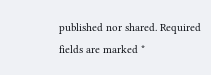published nor shared. Required fields are marked *